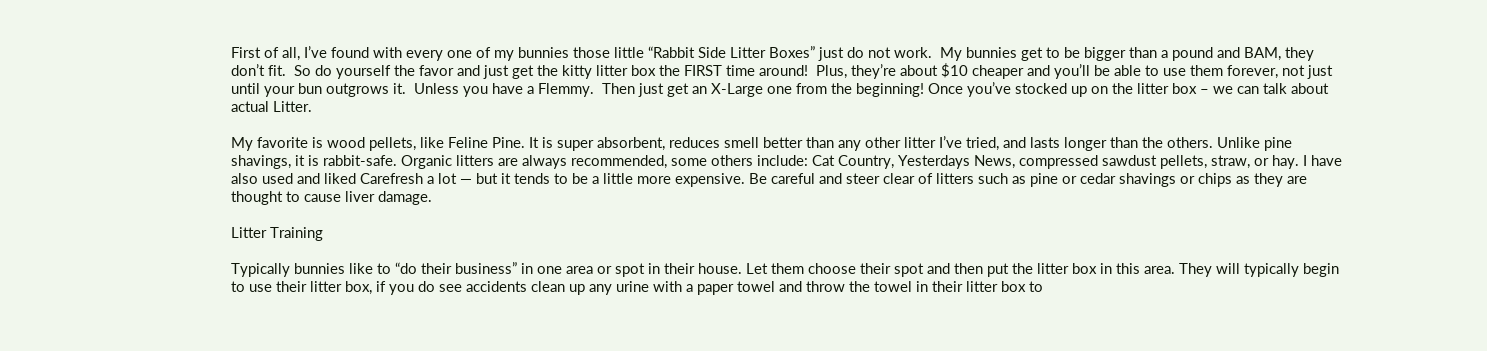First of all, I’ve found with every one of my bunnies those little “Rabbit Side Litter Boxes” just do not work.  My bunnies get to be bigger than a pound and BAM, they don’t fit.  So do yourself the favor and just get the kitty litter box the FIRST time around!  Plus, they’re about $10 cheaper and you’ll be able to use them forever, not just until your bun outgrows it.  Unless you have a Flemmy.  Then just get an X-Large one from the beginning! Once you’ve stocked up on the litter box – we can talk about actual Litter.

My favorite is wood pellets, like Feline Pine. It is super absorbent, reduces smell better than any other litter I’ve tried, and lasts longer than the others. Unlike pine shavings, it is rabbit-safe. Organic litters are always recommended, some others include: Cat Country, Yesterdays News, compressed sawdust pellets, straw, or hay. I have also used and liked Carefresh a lot — but it tends to be a little more expensive. Be careful and steer clear of litters such as pine or cedar shavings or chips as they are thought to cause liver damage.

Litter Training

Typically bunnies like to “do their business” in one area or spot in their house. Let them choose their spot and then put the litter box in this area. They will typically begin to use their litter box, if you do see accidents clean up any urine with a paper towel and throw the towel in their litter box to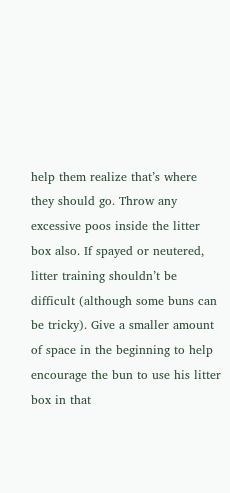help them realize that’s where they should go. Throw any excessive poos inside the litter box also. If spayed or neutered, litter training shouldn’t be difficult (although some buns can be tricky). Give a smaller amount of space in the beginning to help encourage the bun to use his litter box in that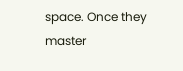space. Once they master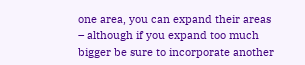one area, you can expand their areas – although if you expand too much bigger be sure to incorporate another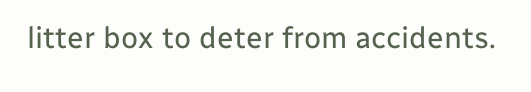litter box to deter from accidents.